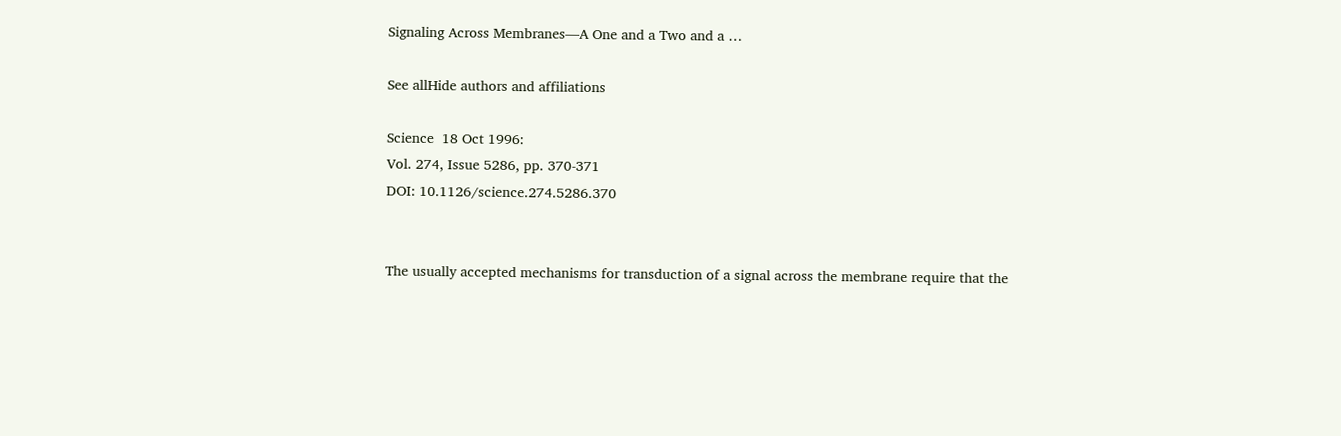Signaling Across Membranes—A One and a Two and a …

See allHide authors and affiliations

Science  18 Oct 1996:
Vol. 274, Issue 5286, pp. 370-371
DOI: 10.1126/science.274.5286.370


The usually accepted mechanisms for transduction of a signal across the membrane require that the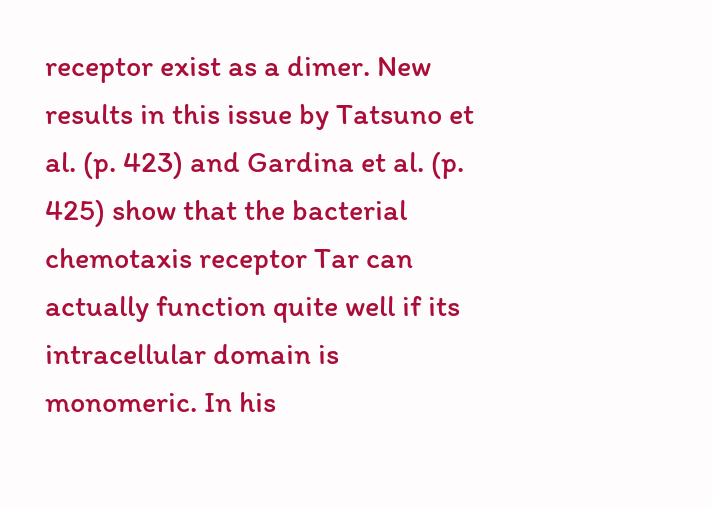receptor exist as a dimer. New results in this issue by Tatsuno et al. (p. 423) and Gardina et al. (p. 425) show that the bacterial chemotaxis receptor Tar can actually function quite well if its intracellular domain is monomeric. In his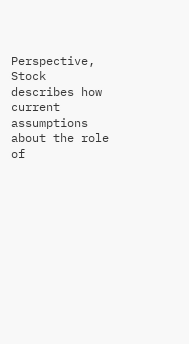Perspective, Stock describes how current assumptions about the role of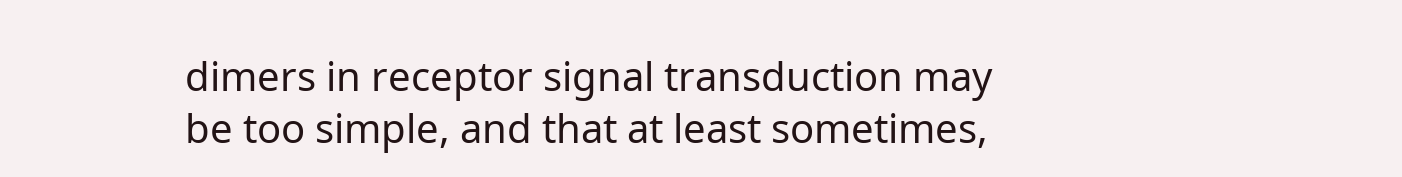dimers in receptor signal transduction may be too simple, and that at least sometimes,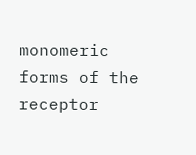monomeric forms of the receptor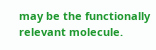may be the functionally relevant molecule.